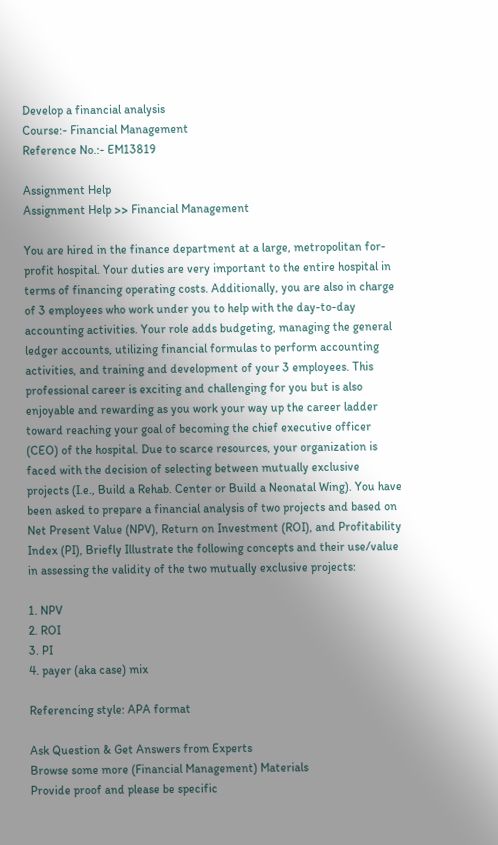Develop a financial analysis
Course:- Financial Management
Reference No.:- EM13819

Assignment Help
Assignment Help >> Financial Management

You are hired in the finance department at a large, metropolitan for-profit hospital. Your duties are very important to the entire hospital in terms of financing operating costs. Additionally, you are also in charge of 3 employees who work under you to help with the day-to-day accounting activities. Your role adds budgeting, managing the general ledger accounts, utilizing financial formulas to perform accounting activities, and training and development of your 3 employees. This professional career is exciting and challenging for you but is also enjoyable and rewarding as you work your way up the career ladder toward reaching your goal of becoming the chief executive officer (CEO) of the hospital. Due to scarce resources, your organization is faced with the decision of selecting between mutually exclusive projects (I.e., Build a Rehab. Center or Build a Neonatal Wing). You have been asked to prepare a financial analysis of two projects and based on Net Present Value (NPV), Return on Investment (ROI), and Profitability Index (PI), Briefly Illustrate the following concepts and their use/value in assessing the validity of the two mutually exclusive projects:

1. NPV
2. ROI
3. PI
4. payer (aka case) mix

Referencing style: APA format

Ask Question & Get Answers from Experts
Browse some more (Financial Management) Materials
Provide proof and please be specific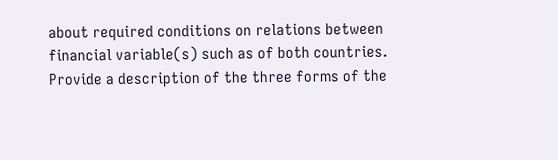about required conditions on relations between financial variable(s) such as of both countries.
Provide a description of the three forms of the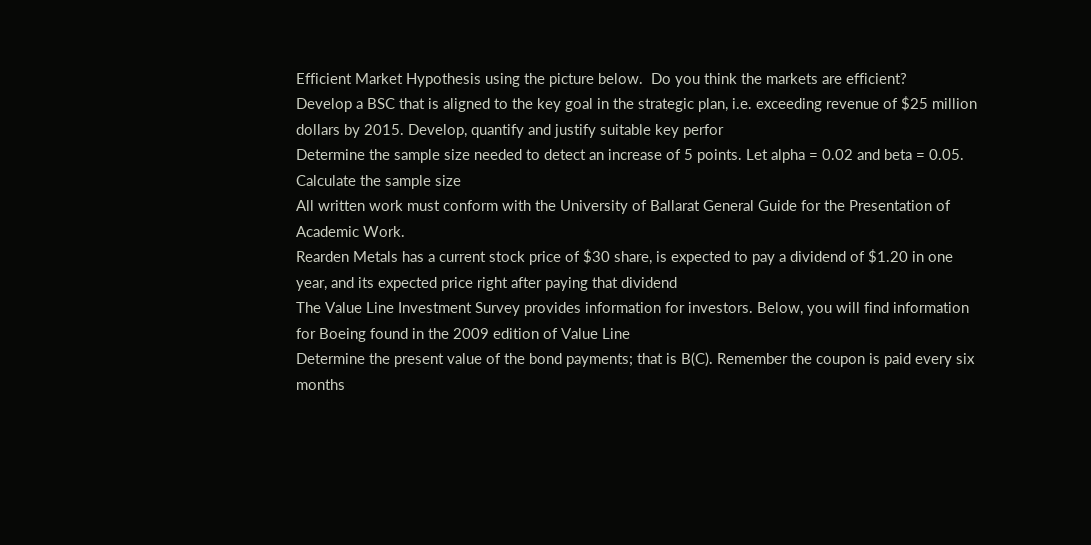Efficient Market Hypothesis using the picture below.  Do you think the markets are efficient?
Develop a BSC that is aligned to the key goal in the strategic plan, i.e. exceeding revenue of $25 million dollars by 2015. Develop, quantify and justify suitable key perfor
Determine the sample size needed to detect an increase of 5 points. Let alpha = 0.02 and beta = 0.05. Calculate the sample size
All written work must conform with the University of Ballarat General Guide for the Presentation of Academic Work.
Rearden Metals has a current stock price of $30 share, is expected to pay a dividend of $1.20 in one year, and its expected price right after paying that dividend
The Value Line Investment Survey provides information for investors. Below, you will find information for Boeing found in the 2009 edition of Value Line
Determine the present value of the bond payments; that is B(C). Remember the coupon is paid every six months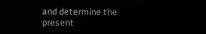and determine the present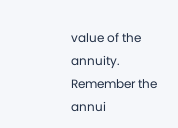value of the annuity. Remember the annui